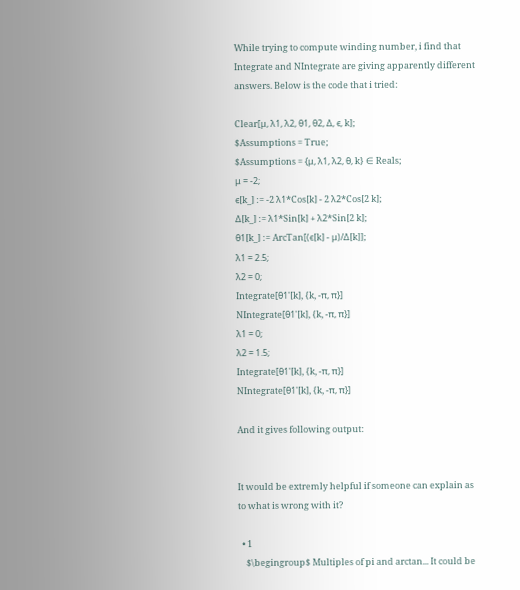While trying to compute winding number, i find that Integrate and NIntegrate are giving apparently different answers. Below is the code that i tried:

Clear[μ, λ1, λ2, θ1, θ2, Δ, ϵ, k];
$Assumptions = True;
$Assumptions = {μ, λ1, λ2, θ, k} ∈ Reals;
μ = -2;
ϵ[k_] := -2 λ1*Cos[k] - 2 λ2*Cos[2 k];
Δ[k_] := λ1*Sin[k] + λ2*Sin[2 k];
θ1[k_] := ArcTan[(ϵ[k] - μ)/Δ[k]];
λ1 = 2.5;
λ2 = 0;
Integrate[θ1'[k], {k, -π, π}]
NIntegrate[θ1'[k], {k, -π, π}]
λ1 = 0;
λ2 = 1.5;
Integrate[θ1'[k], {k, -π, π}]
NIntegrate[θ1'[k], {k, -π, π}]

And it gives following output:


It would be extremly helpful if someone can explain as to what is wrong with it?

  • 1
    $\begingroup$ Multiples of pi and arctan... It could be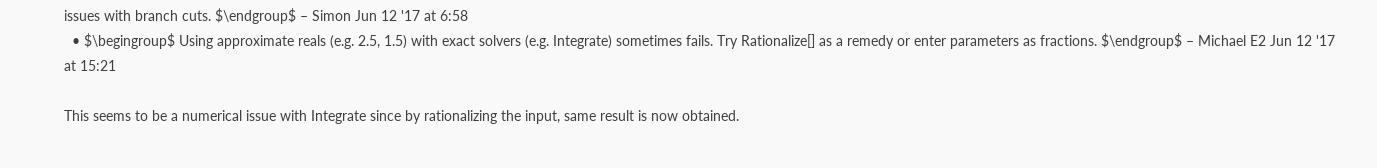issues with branch cuts. $\endgroup$ – Simon Jun 12 '17 at 6:58
  • $\begingroup$ Using approximate reals (e.g. 2.5, 1.5) with exact solvers (e.g. Integrate) sometimes fails. Try Rationalize[] as a remedy or enter parameters as fractions. $\endgroup$ – Michael E2 Jun 12 '17 at 15:21

This seems to be a numerical issue with Integrate since by rationalizing the input, same result is now obtained.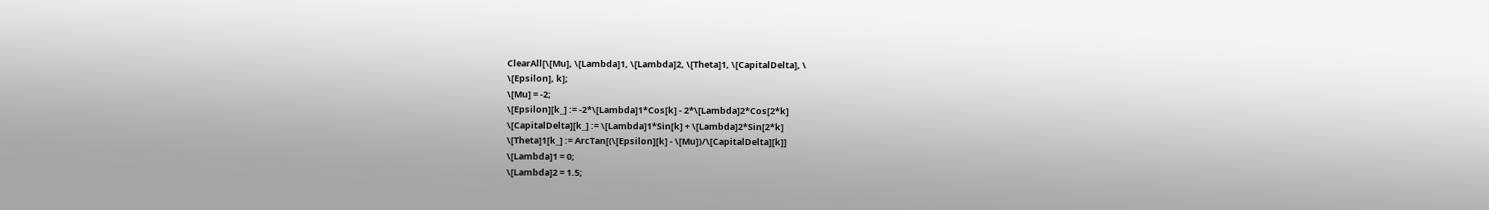ClearAll[\[Mu], \[Lambda]1, \[Lambda]2, \[Theta]1, \[CapitalDelta], \
\[Epsilon], k];
\[Mu] = -2;
\[Epsilon][k_] := -2*\[Lambda]1*Cos[k] - 2*\[Lambda]2*Cos[2*k]
\[CapitalDelta][k_] := \[Lambda]1*Sin[k] + \[Lambda]2*Sin[2*k]
\[Theta]1[k_] := ArcTan[(\[Epsilon][k] - \[Mu])/\[CapitalDelta][k]]
\[Lambda]1 = 0;
\[Lambda]2 = 1.5;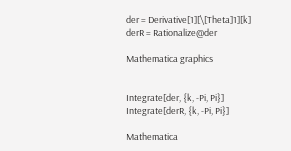der = Derivative[1][\[Theta]1][k]
derR = Rationalize@der

Mathematica graphics


Integrate[der, {k, -Pi, Pi}]
Integrate[derR, {k, -Pi, Pi}]

Mathematica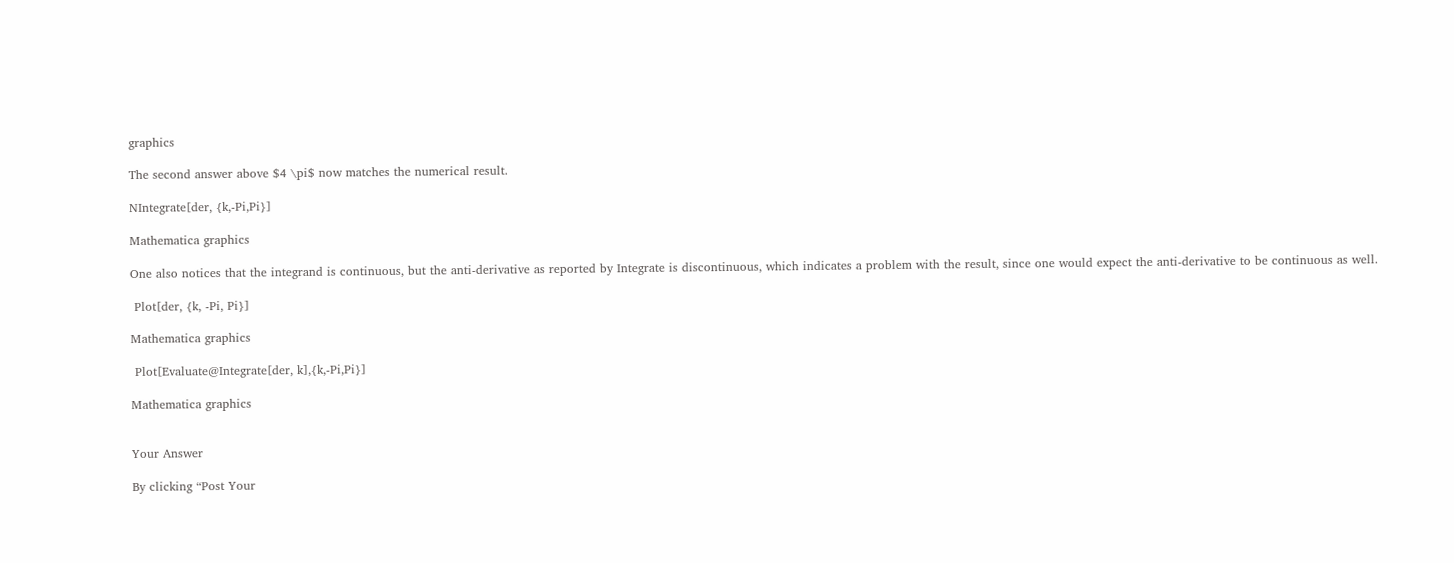graphics

The second answer above $4 \pi$ now matches the numerical result.

NIntegrate[der, {k,-Pi,Pi}]

Mathematica graphics

One also notices that the integrand is continuous, but the anti-derivative as reported by Integrate is discontinuous, which indicates a problem with the result, since one would expect the anti-derivative to be continuous as well.

 Plot[der, {k, -Pi, Pi}]

Mathematica graphics

 Plot[Evaluate@Integrate[der, k],{k,-Pi,Pi}]

Mathematica graphics


Your Answer

By clicking “Post Your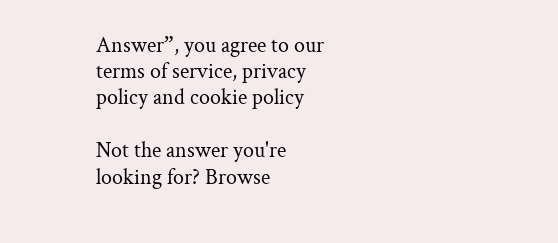Answer”, you agree to our terms of service, privacy policy and cookie policy

Not the answer you're looking for? Browse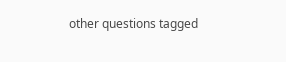other questions tagged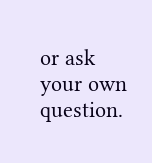or ask your own question.